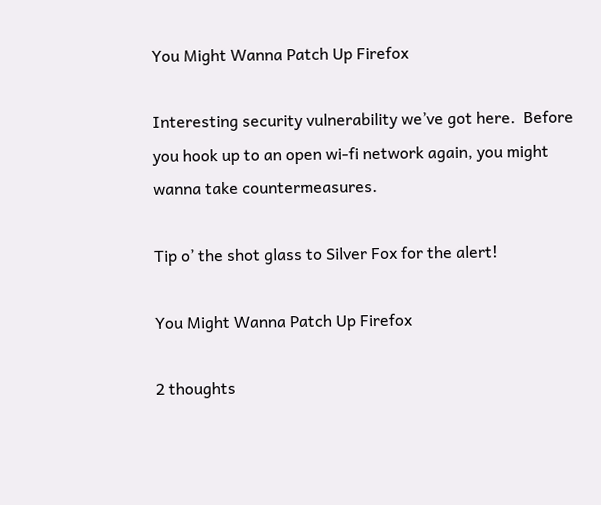You Might Wanna Patch Up Firefox

Interesting security vulnerability we’ve got here.  Before you hook up to an open wi-fi network again, you might wanna take countermeasures.

Tip o’ the shot glass to Silver Fox for the alert!

You Might Wanna Patch Up Firefox

2 thoughts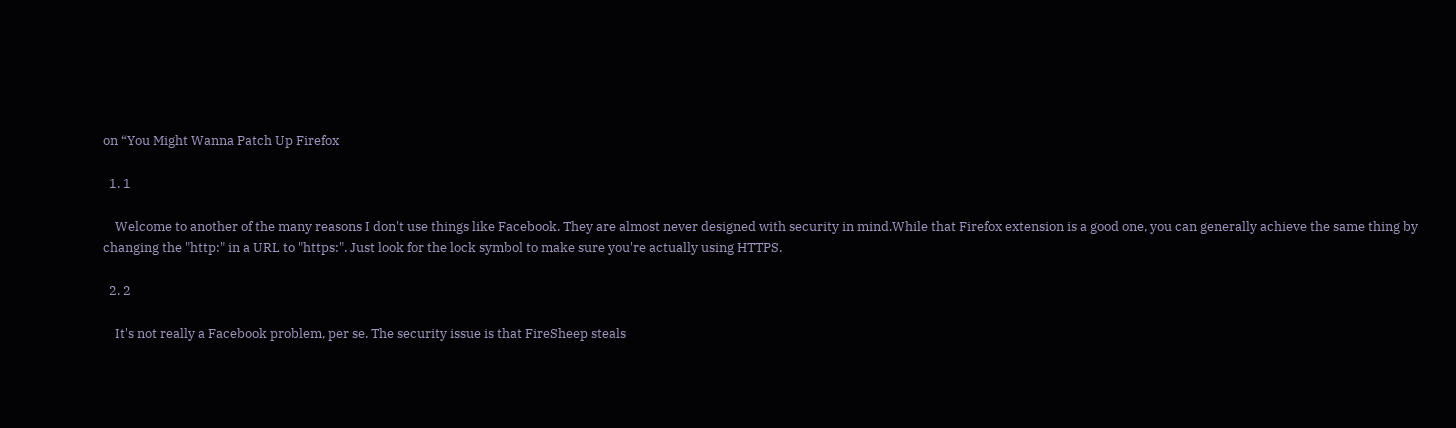on “You Might Wanna Patch Up Firefox

  1. 1

    Welcome to another of the many reasons I don't use things like Facebook. They are almost never designed with security in mind.While that Firefox extension is a good one, you can generally achieve the same thing by changing the "http:" in a URL to "https:". Just look for the lock symbol to make sure you're actually using HTTPS.

  2. 2

    It's not really a Facebook problem, per se. The security issue is that FireSheep steals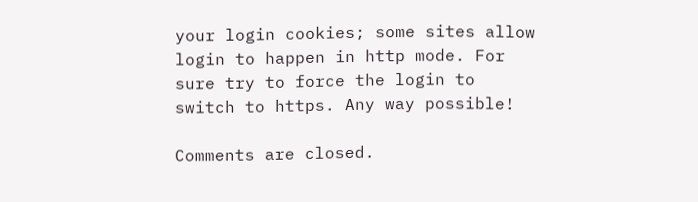your login cookies; some sites allow login to happen in http mode. For sure try to force the login to switch to https. Any way possible!

Comments are closed.